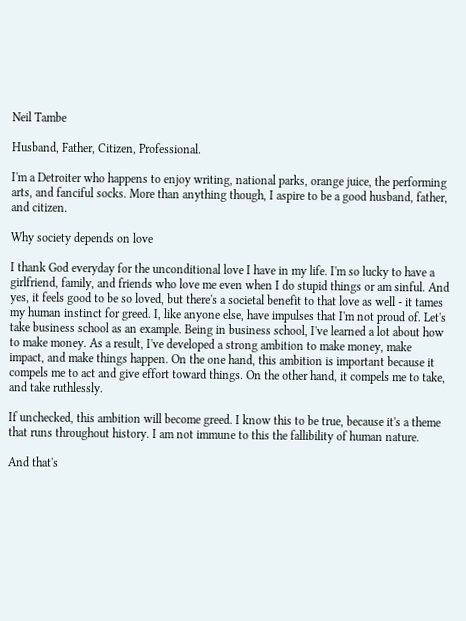Neil Tambe

Husband, Father, Citizen, Professional.

I'm a Detroiter who happens to enjoy writing, national parks, orange juice, the performing arts, and fanciful socks. More than anything though, I aspire to be a good husband, father, and citizen.

Why society depends on love

I thank God everyday for the unconditional love I have in my life. I'm so lucky to have a girlfriend, family, and friends who love me even when I do stupid things or am sinful. And yes, it feels good to be so loved, but there's a societal benefit to that love as well - it tames my human instinct for greed. I, like anyone else, have impulses that I'm not proud of. Let's take business school as an example. Being in business school, I've learned a lot about how to make money. As a result, I've developed a strong ambition to make money, make impact, and make things happen. On the one hand, this ambition is important because it compels me to act and give effort toward things. On the other hand, it compels me to take, and take ruthlessly.

If unchecked, this ambition will become greed. I know this to be true, because it's a theme that runs throughout history. I am not immune to this the fallibility of human nature.

And that's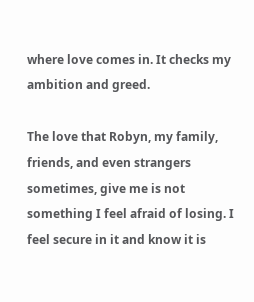where love comes in. It checks my ambition and greed.

The love that Robyn, my family, friends, and even strangers sometimes, give me is not something I feel afraid of losing. I feel secure in it and know it is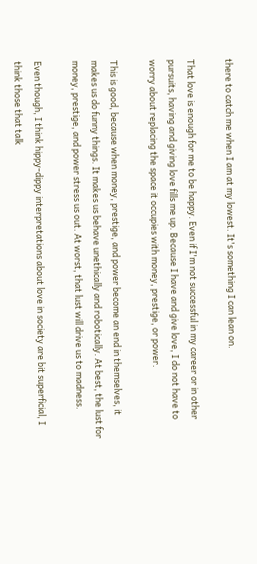there to catch me when I am at my lowest. It's something I can lean on.

That love is enough for me to be happy. Even if I'm not successful in my career or in other pursuits, having and giving love fills me up. Because I have and give love, I do not have to worry about replacing the space it occupies with money, prestige, or power.

This is good, because when money, prestige, and power become an end in themselves, it makes us do funny things. It makes us behave unethically and robotically. At best, the lust for money, prestige, and power stress us out. At worst, that lust will drive us to madness.

Even though, I think hippy-dippy interpretations about love in society are bit superficial, I think those that talk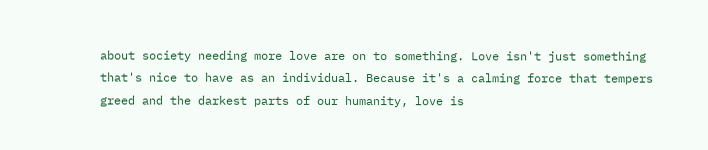about society needing more love are on to something. Love isn't just something that's nice to have as an individual. Because it's a calming force that tempers greed and the darkest parts of our humanity, love is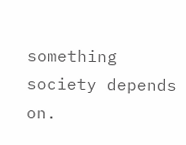something society depends on.